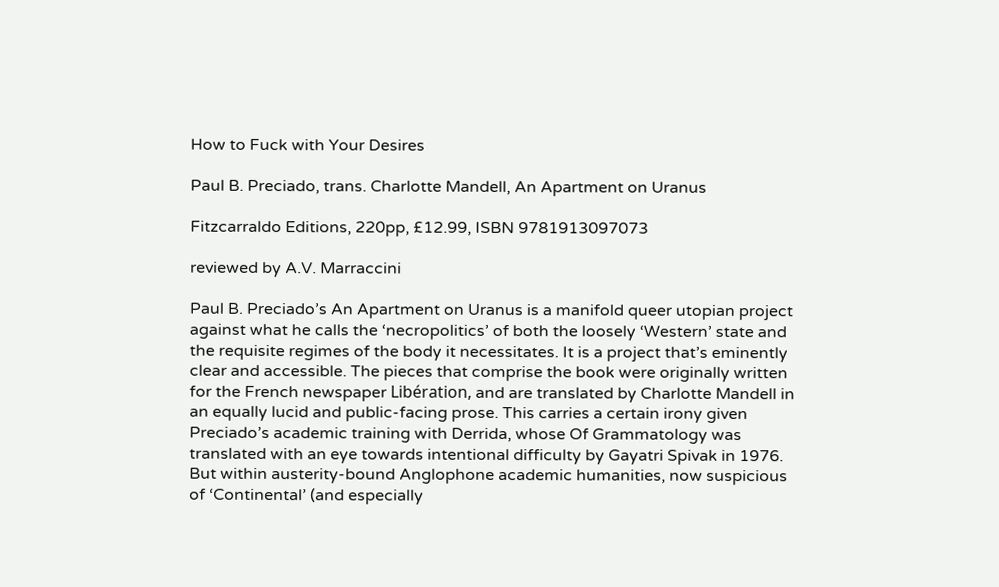How to Fuck with Your Desires

Paul B. Preciado, trans. Charlotte Mandell, An Apartment on Uranus

Fitzcarraldo Editions, 220pp, £12.99, ISBN 9781913097073

reviewed by A.V. Marraccini

Paul B. Preciado’s An Apartment on Uranus is a manifold queer utopian project against what he calls the ‘necropolitics’ of both the loosely ‘Western’ state and the requisite regimes of the body it necessitates. It is a project that’s eminently clear and accessible. The pieces that comprise the book were originally written for the French newspaper Libération, and are translated by Charlotte Mandell in an equally lucid and public-facing prose. This carries a certain irony given Preciado’s academic training with Derrida, whose Of Grammatology was translated with an eye towards intentional difficulty by Gayatri Spivak in 1976. But within austerity-bound Anglophone academic humanities, now suspicious of ‘Continental’ (and especially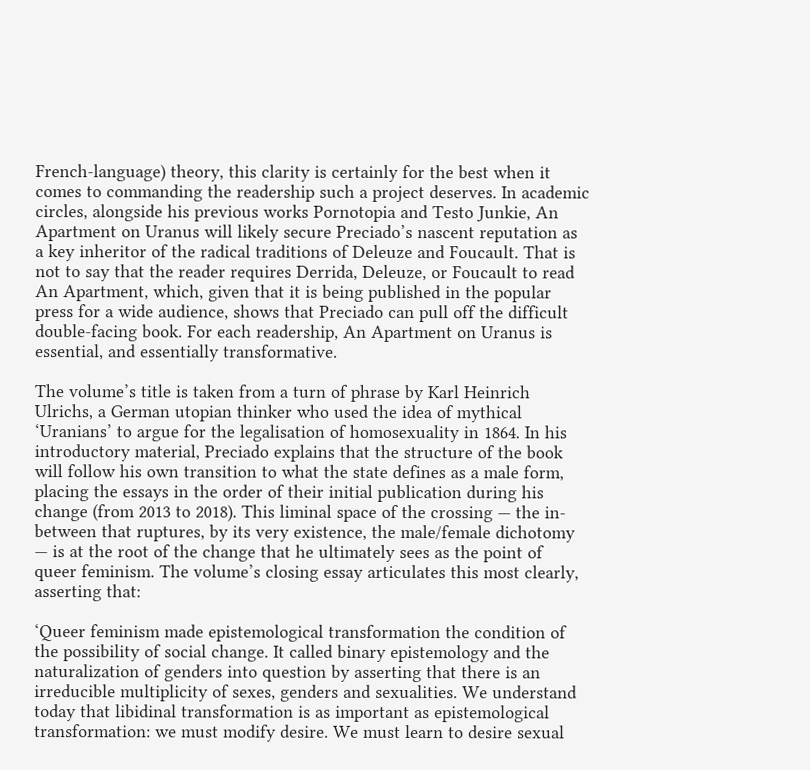French-language) theory, this clarity is certainly for the best when it comes to commanding the readership such a project deserves. In academic circles, alongside his previous works Pornotopia and Testo Junkie, An Apartment on Uranus will likely secure Preciado’s nascent reputation as a key inheritor of the radical traditions of Deleuze and Foucault. That is not to say that the reader requires Derrida, Deleuze, or Foucault to read An Apartment, which, given that it is being published in the popular press for a wide audience, shows that Preciado can pull off the difficult double-facing book. For each readership, An Apartment on Uranus is essential, and essentially transformative.

The volume’s title is taken from a turn of phrase by Karl Heinrich Ulrichs, a German utopian thinker who used the idea of mythical ‘Uranians’ to argue for the legalisation of homosexuality in 1864. In his introductory material, Preciado explains that the structure of the book will follow his own transition to what the state defines as a male form, placing the essays in the order of their initial publication during his change (from 2013 to 2018). This liminal space of the crossing — the in-between that ruptures, by its very existence, the male/female dichotomy — is at the root of the change that he ultimately sees as the point of queer feminism. The volume’s closing essay articulates this most clearly, asserting that:

‘Queer feminism made epistemological transformation the condition of the possibility of social change. It called binary epistemology and the naturalization of genders into question by asserting that there is an irreducible multiplicity of sexes, genders and sexualities. We understand today that libidinal transformation is as important as epistemological transformation: we must modify desire. We must learn to desire sexual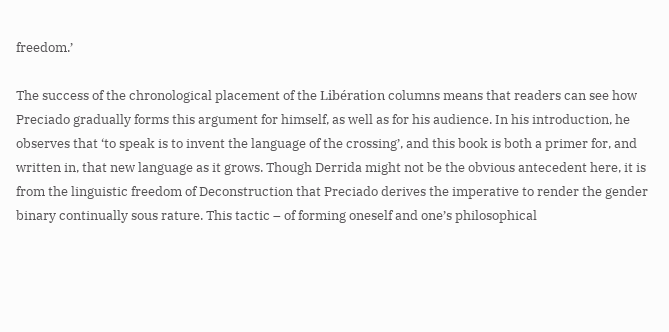freedom.’

The success of the chronological placement of the Libération columns means that readers can see how Preciado gradually forms this argument for himself, as well as for his audience. In his introduction, he observes that ‘to speak is to invent the language of the crossing’, and this book is both a primer for, and written in, that new language as it grows. Though Derrida might not be the obvious antecedent here, it is from the linguistic freedom of Deconstruction that Preciado derives the imperative to render the gender binary continually sous rature. This tactic – of forming oneself and one’s philosophical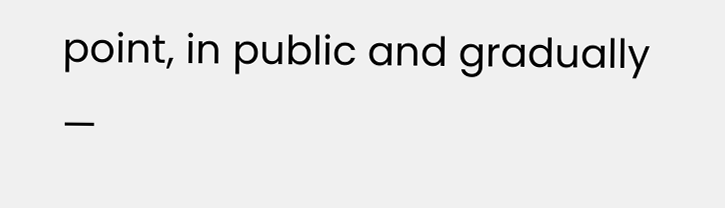point, in public and gradually —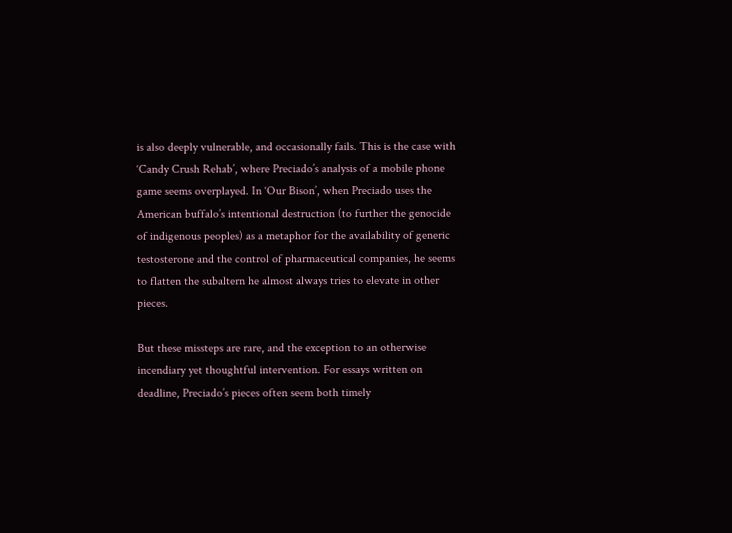is also deeply vulnerable, and occasionally fails. This is the case with ‘Candy Crush Rehab’, where Preciado’s analysis of a mobile phone game seems overplayed. In ‘Our Bison’, when Preciado uses the American buffalo’s intentional destruction (to further the genocide of indigenous peoples) as a metaphor for the availability of generic testosterone and the control of pharmaceutical companies, he seems to flatten the subaltern he almost always tries to elevate in other pieces.

But these missteps are rare, and the exception to an otherwise incendiary yet thoughtful intervention. For essays written on deadline, Preciado’s pieces often seem both timely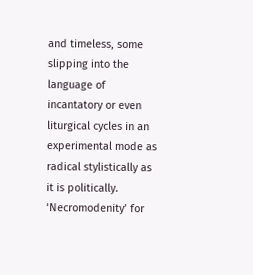and timeless, some slipping into the language of incantatory or even liturgical cycles in an experimental mode as radical stylistically as it is politically. ‘Necromodenity’ for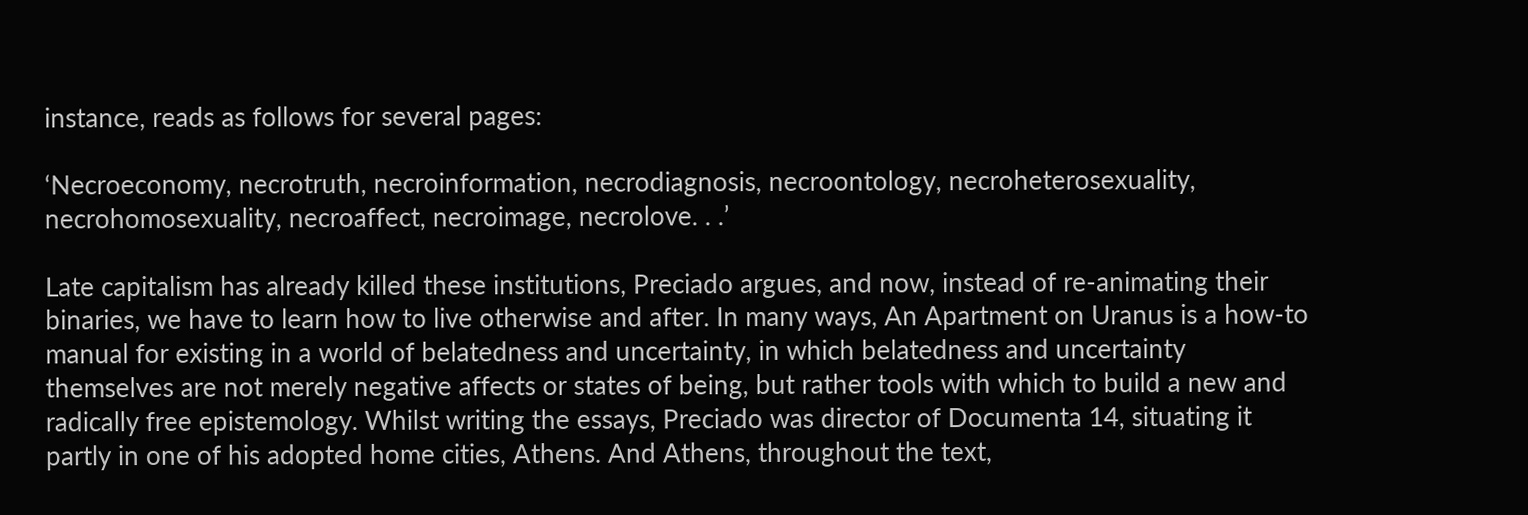instance, reads as follows for several pages:

‘Necroeconomy, necrotruth, necroinformation, necrodiagnosis, necroontology, necroheterosexuality, necrohomosexuality, necroaffect, necroimage, necrolove. . .’

Late capitalism has already killed these institutions, Preciado argues, and now, instead of re-animating their binaries, we have to learn how to live otherwise and after. In many ways, An Apartment on Uranus is a how-to manual for existing in a world of belatedness and uncertainty, in which belatedness and uncertainty themselves are not merely negative affects or states of being, but rather tools with which to build a new and radically free epistemology. Whilst writing the essays, Preciado was director of Documenta 14, situating it partly in one of his adopted home cities, Athens. And Athens, throughout the text,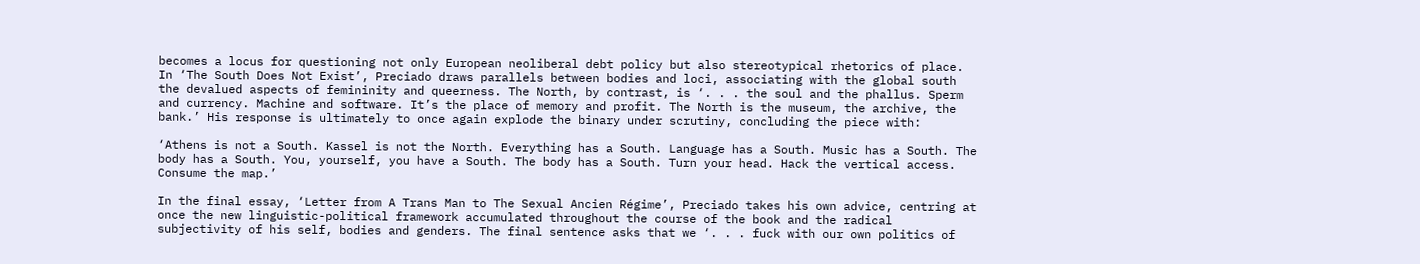becomes a locus for questioning not only European neoliberal debt policy but also stereotypical rhetorics of place. In ‘The South Does Not Exist’, Preciado draws parallels between bodies and loci, associating with the global south the devalued aspects of femininity and queerness. The North, by contrast, is ‘. . . the soul and the phallus. Sperm and currency. Machine and software. It’s the place of memory and profit. The North is the museum, the archive, the bank.’ His response is ultimately to once again explode the binary under scrutiny, concluding the piece with:

‘Athens is not a South. Kassel is not the North. Everything has a South. Language has a South. Music has a South. The body has a South. You, yourself, you have a South. The body has a South. Turn your head. Hack the vertical access. Consume the map.’

In the final essay, ‘Letter from A Trans Man to The Sexual Ancien Régime’, Preciado takes his own advice, centring at once the new linguistic-political framework accumulated throughout the course of the book and the radical subjectivity of his self, bodies and genders. The final sentence asks that we ‘. . . fuck with our own politics of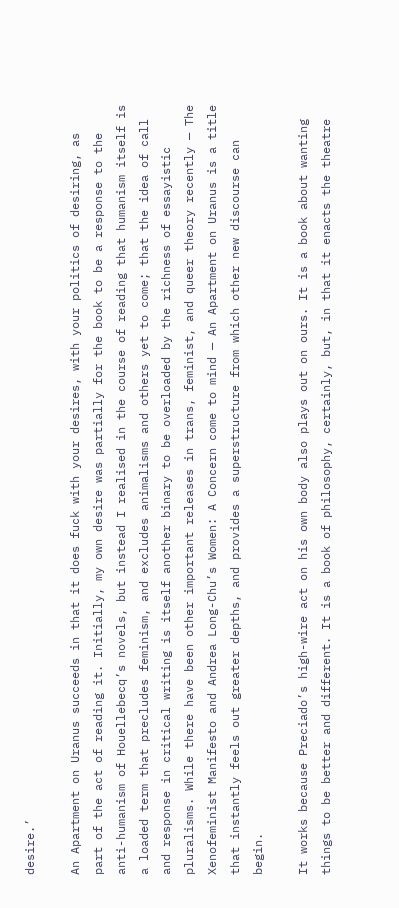desire.’

An Apartment on Uranus succeeds in that it does fuck with your desires, with your politics of desiring, as part of the act of reading it. Initially, my own desire was partially for the book to be a response to the anti-humanism of Houellebecq’s novels, but instead I realised in the course of reading that humanism itself is a loaded term that precludes feminism, and excludes animalisms and others yet to come; that the idea of call and response in critical writing is itself another binary to be overloaded by the richness of essayistic pluralisms. While there have been other important releases in trans, feminist, and queer theory recently — The Xenofeminist Manifesto and Andrea Long-Chu’s Women: A Concern come to mind — An Apartment on Uranus is a title that instantly feels out greater depths, and provides a superstructure from which other new discourse can begin.

It works because Preciado’s high-wire act on his own body also plays out on ours. It is a book about wanting things to be better and different. It is a book of philosophy, certainly, but, in that it enacts the theatre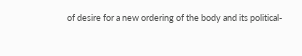of desire for a new ordering of the body and its political-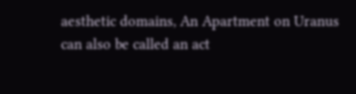aesthetic domains, An Apartment on Uranus can also be called an act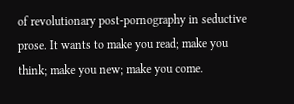of revolutionary post-pornography in seductive prose. It wants to make you read; make you think; make you new; make you come.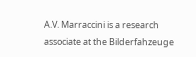A.V. Marraccini is a research associate at the Bilderfahzeuge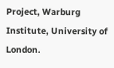Project, Warburg Institute, University of London.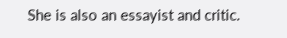She is also an essayist and critic.